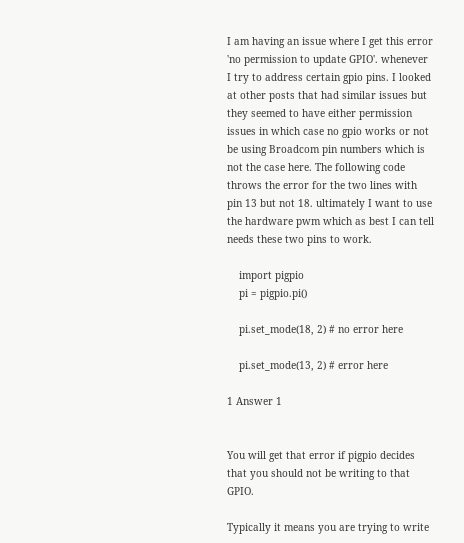I am having an issue where I get this error 'no permission to update GPIO'. whenever I try to address certain gpio pins. I looked at other posts that had similar issues but they seemed to have either permission issues in which case no gpio works or not be using Broadcom pin numbers which is not the case here. The following code throws the error for the two lines with pin 13 but not 18. ultimately I want to use the hardware pwm which as best I can tell needs these two pins to work.

    import pigpio
    pi = pigpio.pi()

    pi.set_mode(18, 2) # no error here

    pi.set_mode(13, 2) # error here

1 Answer 1


You will get that error if pigpio decides that you should not be writing to that GPIO.

Typically it means you are trying to write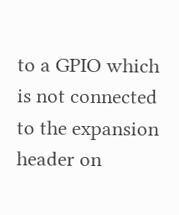to a GPIO which is not connected to the expansion header on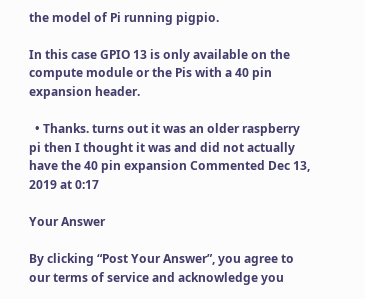the model of Pi running pigpio.

In this case GPIO 13 is only available on the compute module or the Pis with a 40 pin expansion header.

  • Thanks. turns out it was an older raspberry pi then I thought it was and did not actually have the 40 pin expansion Commented Dec 13, 2019 at 0:17

Your Answer

By clicking “Post Your Answer”, you agree to our terms of service and acknowledge you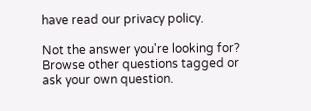have read our privacy policy.

Not the answer you're looking for? Browse other questions tagged or ask your own question.